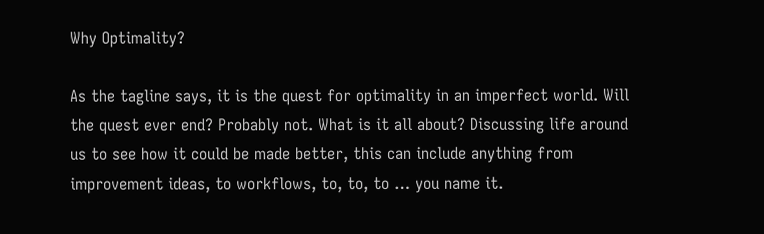Why Optimality?

As the tagline says, it is the quest for optimality in an imperfect world. Will the quest ever end? Probably not. What is it all about? Discussing life around us to see how it could be made better, this can include anything from improvement ideas, to workflows, to, to, to … you name it.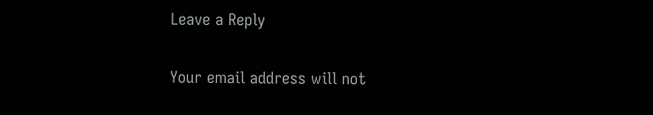Leave a Reply

Your email address will not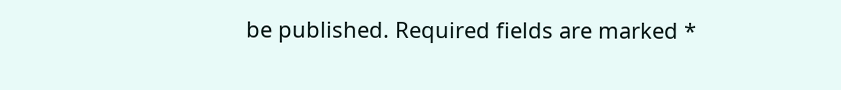be published. Required fields are marked *